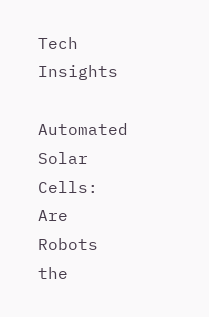Tech Insights

Automated Solar Cells: Are Robots the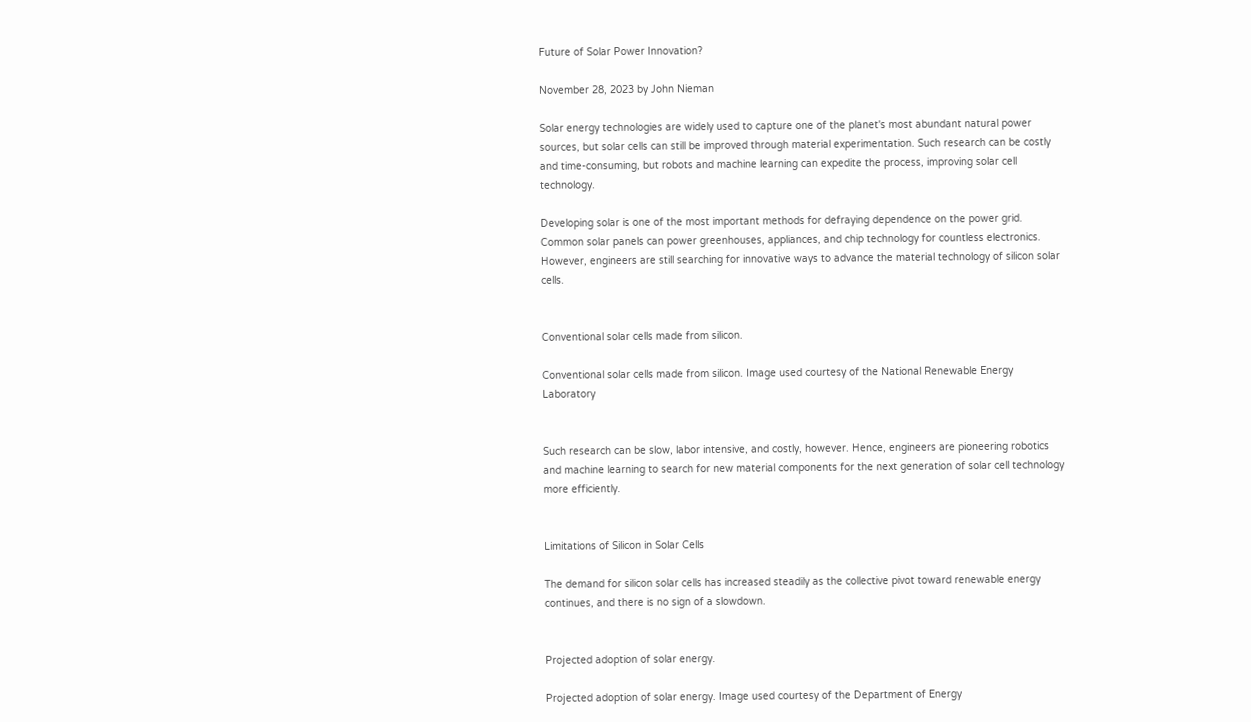Future of Solar Power Innovation?

November 28, 2023 by John Nieman

Solar energy technologies are widely used to capture one of the planet's most abundant natural power sources, but solar cells can still be improved through material experimentation. Such research can be costly and time-consuming, but robots and machine learning can expedite the process, improving solar cell technology.

Developing solar is one of the most important methods for defraying dependence on the power grid. Common solar panels can power greenhouses, appliances, and chip technology for countless electronics. However, engineers are still searching for innovative ways to advance the material technology of silicon solar cells.


Conventional solar cells made from silicon.

Conventional solar cells made from silicon. Image used courtesy of the National Renewable Energy Laboratory


Such research can be slow, labor intensive, and costly, however. Hence, engineers are pioneering robotics and machine learning to search for new material components for the next generation of solar cell technology more efficiently.


Limitations of Silicon in Solar Cells

The demand for silicon solar cells has increased steadily as the collective pivot toward renewable energy continues, and there is no sign of a slowdown.


Projected adoption of solar energy.

Projected adoption of solar energy. Image used courtesy of the Department of Energy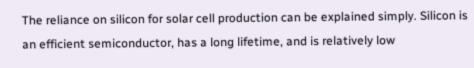The reliance on silicon for solar cell production can be explained simply. Silicon is an efficient semiconductor, has a long lifetime, and is relatively low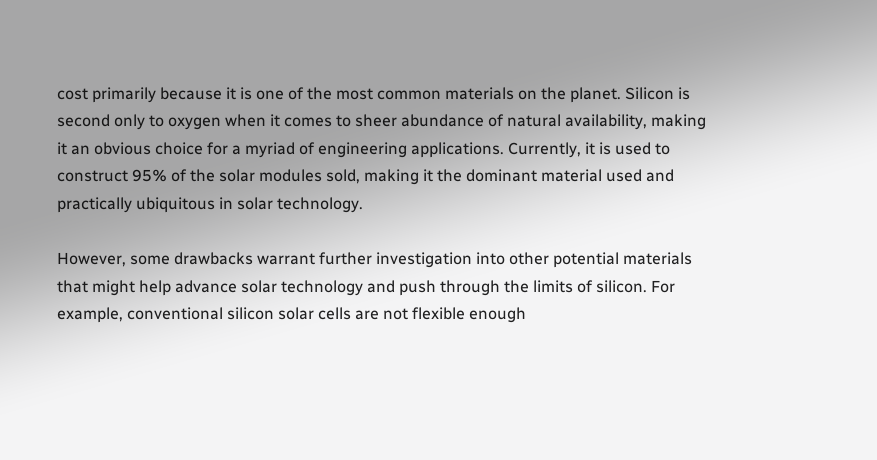cost primarily because it is one of the most common materials on the planet. Silicon is second only to oxygen when it comes to sheer abundance of natural availability, making it an obvious choice for a myriad of engineering applications. Currently, it is used to construct 95% of the solar modules sold, making it the dominant material used and practically ubiquitous in solar technology.

However, some drawbacks warrant further investigation into other potential materials that might help advance solar technology and push through the limits of silicon. For example, conventional silicon solar cells are not flexible enough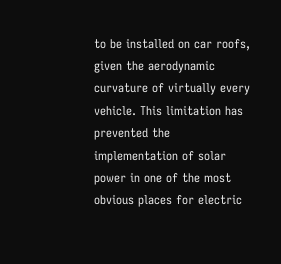to be installed on car roofs, given the aerodynamic curvature of virtually every vehicle. This limitation has prevented the implementation of solar power in one of the most obvious places for electric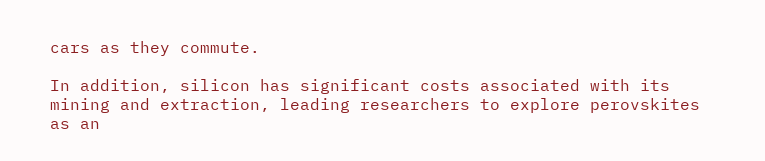cars as they commute.

In addition, silicon has significant costs associated with its mining and extraction, leading researchers to explore perovskites as an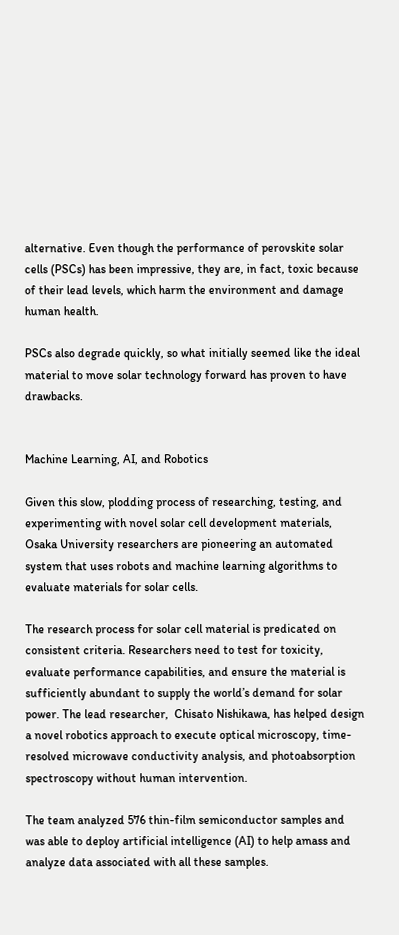alternative. Even though the performance of perovskite solar cells (PSCs) has been impressive, they are, in fact, toxic because of their lead levels, which harm the environment and damage human health.

PSCs also degrade quickly, so what initially seemed like the ideal material to move solar technology forward has proven to have drawbacks.


Machine Learning, AI, and Robotics

Given this slow, plodding process of researching, testing, and experimenting with novel solar cell development materials, Osaka University researchers are pioneering an automated system that uses robots and machine learning algorithms to evaluate materials for solar cells.

The research process for solar cell material is predicated on consistent criteria. Researchers need to test for toxicity, evaluate performance capabilities, and ensure the material is sufficiently abundant to supply the world’s demand for solar power. The lead researcher,  Chisato Nishikawa, has helped design a novel robotics approach to execute optical microscopy, time-resolved microwave conductivity analysis, and photoabsorption spectroscopy without human intervention.

The team analyzed 576 thin-film semiconductor samples and was able to deploy artificial intelligence (AI) to help amass and analyze data associated with all these samples.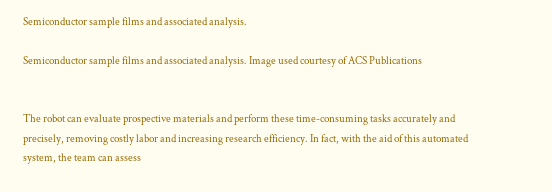Semiconductor sample films and associated analysis.

Semiconductor sample films and associated analysis. Image used courtesy of ACS Publications


The robot can evaluate prospective materials and perform these time-consuming tasks accurately and precisely, removing costly labor and increasing research efficiency. In fact, with the aid of this automated system, the team can assess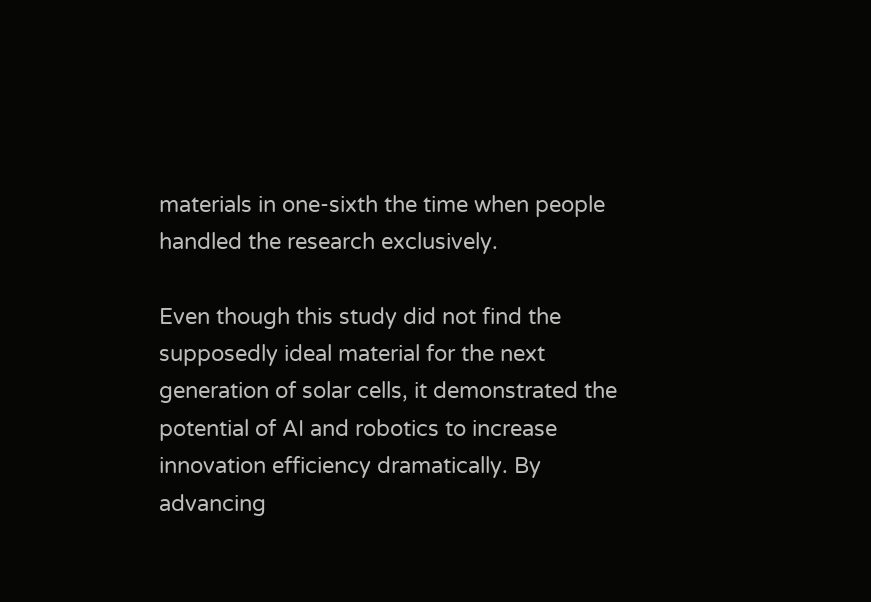materials in one-sixth the time when people handled the research exclusively.

Even though this study did not find the supposedly ideal material for the next generation of solar cells, it demonstrated the potential of AI and robotics to increase innovation efficiency dramatically. By advancing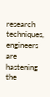research techniques, engineers are hastening the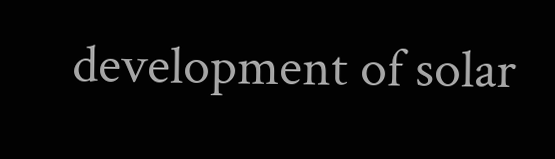development of solar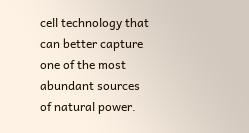cell technology that can better capture one of the most abundant sources of natural power.